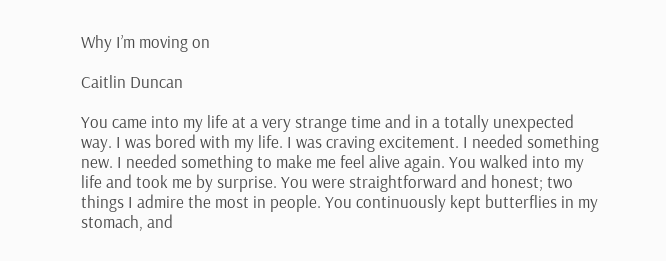Why I’m moving on

Caitlin Duncan

You came into my life at a very strange time and in a totally unexpected way. I was bored with my life. I was craving excitement. I needed something new. I needed something to make me feel alive again. You walked into my life and took me by surprise. You were straightforward and honest; two things I admire the most in people. You continuously kept butterflies in my stomach, and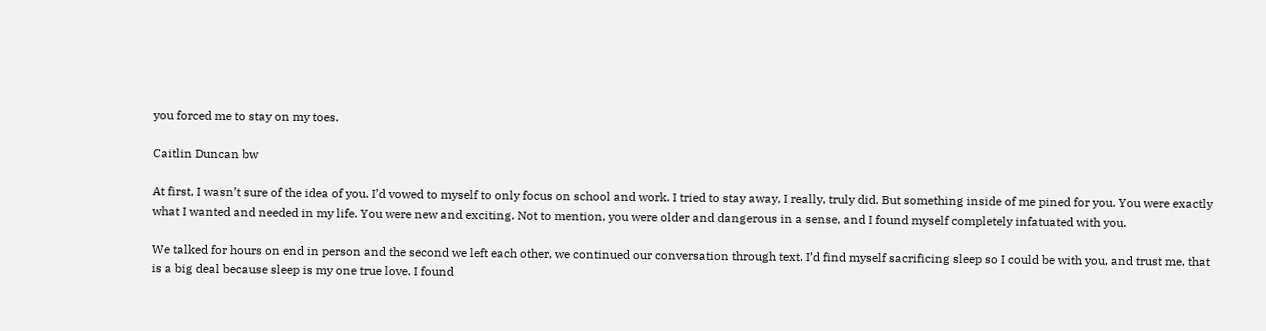you forced me to stay on my toes.

Caitlin Duncan bw

At first, I wasn’t sure of the idea of you. I’d vowed to myself to only focus on school and work. I tried to stay away, I really, truly did. But something inside of me pined for you. You were exactly what I wanted and needed in my life. You were new and exciting. Not to mention, you were older and dangerous in a sense, and I found myself completely infatuated with you.

We talked for hours on end in person and the second we left each other, we continued our conversation through text. I’d find myself sacrificing sleep so I could be with you, and trust me, that is a big deal because sleep is my one true love. I found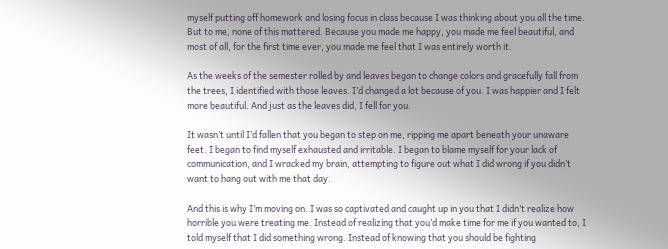myself putting off homework and losing focus in class because I was thinking about you all the time. But to me, none of this mattered. Because you made me happy, you made me feel beautiful, and most of all, for the first time ever, you made me feel that I was entirely worth it.

As the weeks of the semester rolled by and leaves began to change colors and gracefully fall from the trees, I identified with those leaves. I’d changed a lot because of you. I was happier and I felt more beautiful. And just as the leaves did, I fell for you.

It wasn’t until I’d fallen that you began to step on me, ripping me apart beneath your unaware feet. I began to find myself exhausted and irritable. I began to blame myself for your lack of communication, and I wracked my brain, attempting to figure out what I did wrong if you didn’t want to hang out with me that day.

And this is why I’m moving on. I was so captivated and caught up in you that I didn’t realize how horrible you were treating me. Instead of realizing that you’d make time for me if you wanted to, I told myself that I did something wrong. Instead of knowing that you should be fighting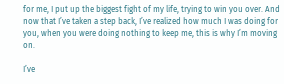for me, I put up the biggest fight of my life, trying to win you over. And now that I’ve taken a step back, I’ve realized how much I was doing for you, when you were doing nothing to keep me, this is why I’m moving on.

I’ve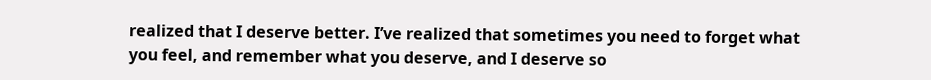realized that I deserve better. I’ve realized that sometimes you need to forget what you feel, and remember what you deserve, and I deserve so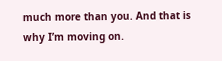much more than you. And that is why I’m moving on.